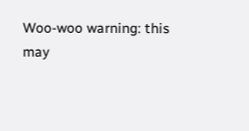Woo-woo warning: this may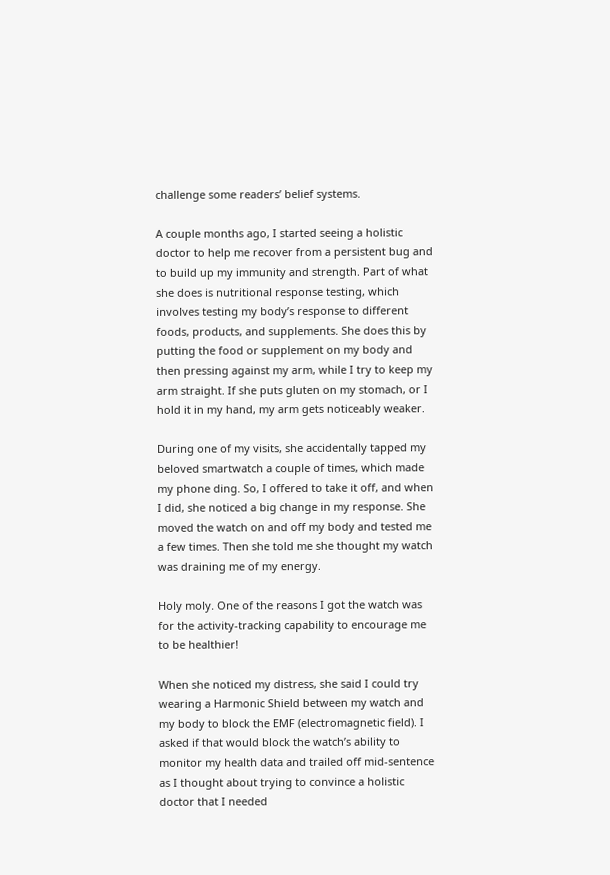challenge some readers’ belief systems.

A couple months ago, I started seeing a holistic doctor to help me recover from a persistent bug and to build up my immunity and strength. Part of what she does is nutritional response testing, which involves testing my body’s response to different foods, products, and supplements. She does this by putting the food or supplement on my body and then pressing against my arm, while I try to keep my arm straight. If she puts gluten on my stomach, or I hold it in my hand, my arm gets noticeably weaker.

During one of my visits, she accidentally tapped my beloved smartwatch a couple of times, which made my phone ding. So, I offered to take it off, and when I did, she noticed a big change in my response. She moved the watch on and off my body and tested me a few times. Then she told me she thought my watch was draining me of my energy.

Holy moly. One of the reasons I got the watch was for the activity-tracking capability to encourage me to be healthier!

When she noticed my distress, she said I could try wearing a Harmonic Shield between my watch and my body to block the EMF (electromagnetic field). I asked if that would block the watch’s ability to monitor my health data and trailed off mid-sentence as I thought about trying to convince a holistic doctor that I needed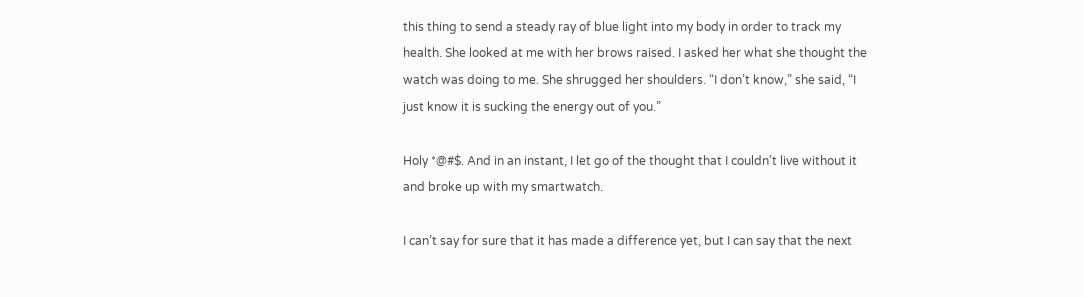this thing to send a steady ray of blue light into my body in order to track my health. She looked at me with her brows raised. I asked her what she thought the watch was doing to me. She shrugged her shoulders. “I don’t know,” she said, “I just know it is sucking the energy out of you.”

Holy *@#$. And in an instant, I let go of the thought that I couldn’t live without it and broke up with my smartwatch.

I can’t say for sure that it has made a difference yet, but I can say that the next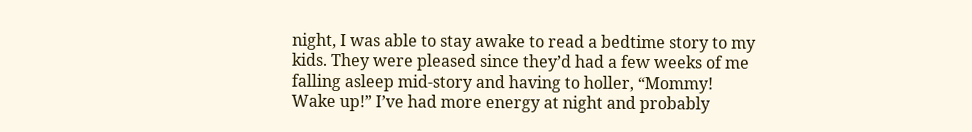night, I was able to stay awake to read a bedtime story to my kids. They were pleased since they’d had a few weeks of me falling asleep mid-story and having to holler, “Mommy! Wake up!” I’ve had more energy at night and probably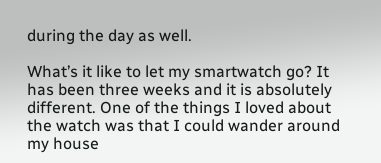during the day as well.

What’s it like to let my smartwatch go? It has been three weeks and it is absolutely different. One of the things I loved about the watch was that I could wander around my house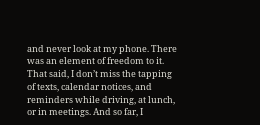and never look at my phone. There was an element of freedom to it. That said, I don’t miss the tapping of texts, calendar notices, and reminders while driving, at lunch, or in meetings. And so far, I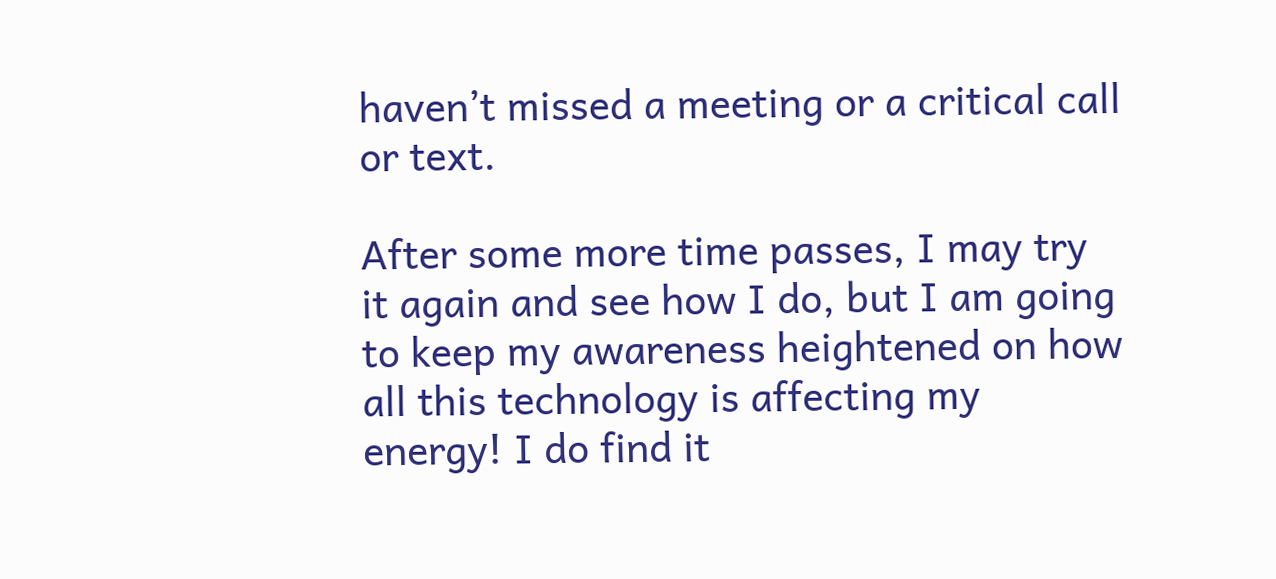haven’t missed a meeting or a critical call or text.

After some more time passes, I may try it again and see how I do, but I am going to keep my awareness heightened on how all this technology is affecting my energy! I do find it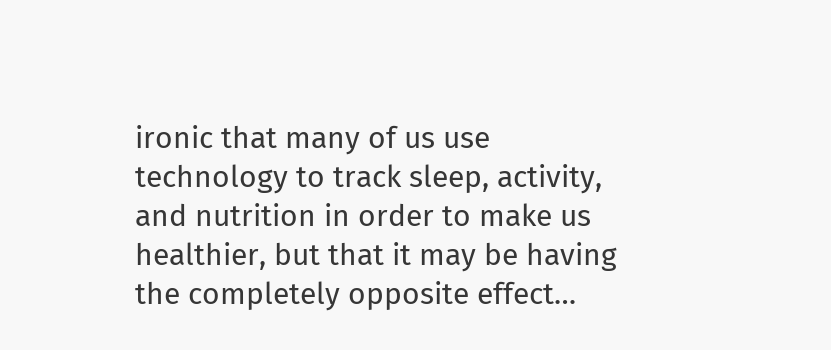ironic that many of us use technology to track sleep, activity, and nutrition in order to make us healthier, but that it may be having the completely opposite effect…